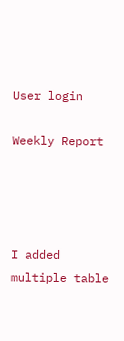User login

Weekly Report




I added multiple table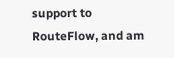support to RouteFlow, and am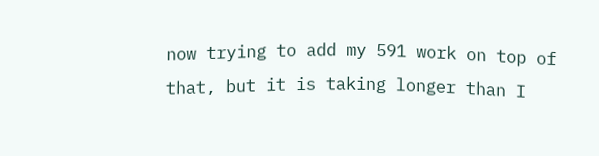now trying to add my 591 work on top of that, but it is taking longer than I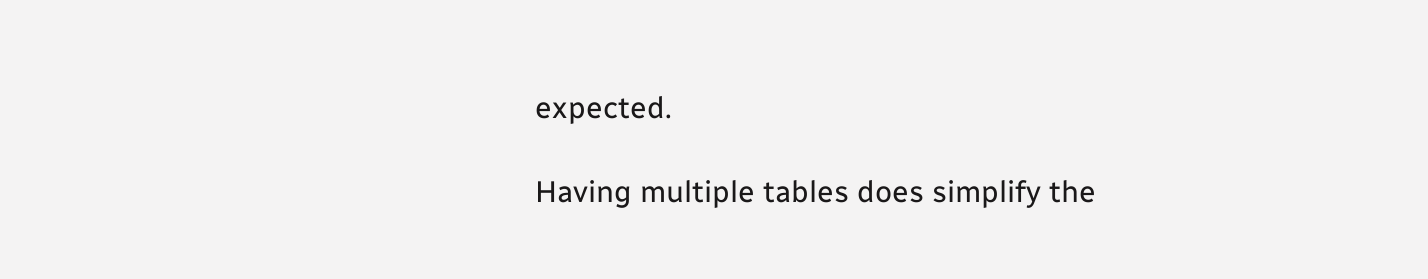expected.

Having multiple tables does simplify the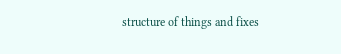structure of things and fixes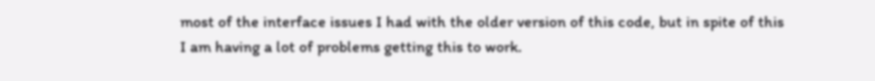most of the interface issues I had with the older version of this code, but in spite of this I am having a lot of problems getting this to work.